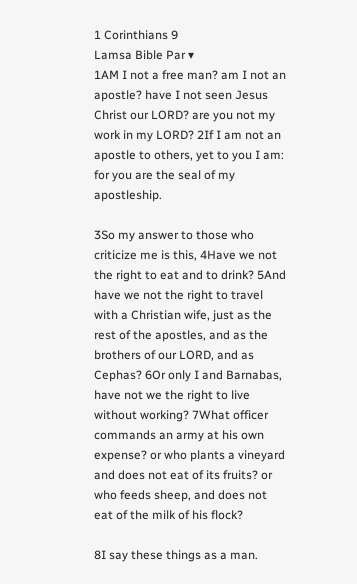1 Corinthians 9
Lamsa Bible Par ▾
1AM I not a free man? am I not an apostle? have I not seen Jesus Christ our LORD? are you not my work in my LORD? 2If I am not an apostle to others, yet to you I am: for you are the seal of my apostleship.

3So my answer to those who criticize me is this, 4Have we not the right to eat and to drink? 5And have we not the right to travel with a Christian wife, just as the rest of the apostles, and as the brothers of our LORD, and as Cephas? 6Or only I and Barnabas, have not we the right to live without working? 7What officer commands an army at his own expense? or who plants a vineyard and does not eat of its fruits? or who feeds sheep, and does not eat of the milk of his flock?

8I say these things as a man.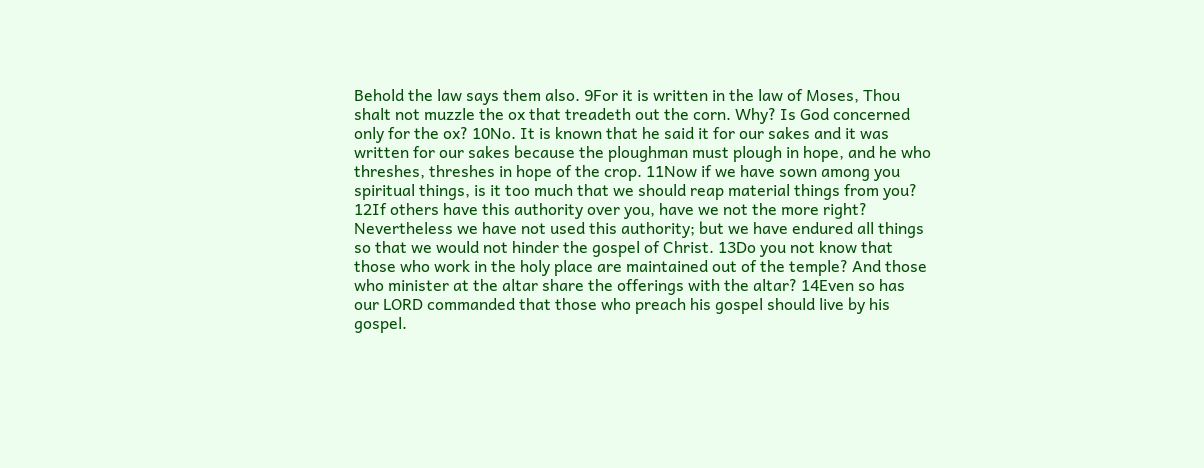Behold the law says them also. 9For it is written in the law of Moses, Thou shalt not muzzle the ox that treadeth out the corn. Why? Is God concerned only for the ox? 10No. It is known that he said it for our sakes and it was written for our sakes because the ploughman must plough in hope, and he who threshes, threshes in hope of the crop. 11Now if we have sown among you spiritual things, is it too much that we should reap material things from you? 12If others have this authority over you, have we not the more right? Nevertheless we have not used this authority; but we have endured all things so that we would not hinder the gospel of Christ. 13Do you not know that those who work in the holy place are maintained out of the temple? And those who minister at the altar share the offerings with the altar? 14Even so has our LORD commanded that those who preach his gospel should live by his gospel.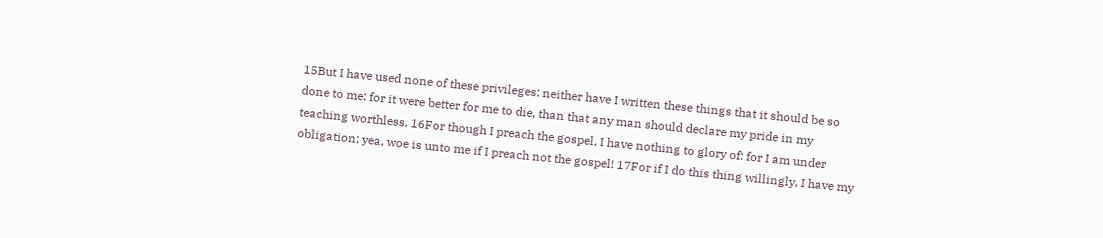15But I have used none of these privileges: neither have I written these things that it should be so done to me: for it were better for me to die, than that any man should declare my pride in my teaching worthless. 16For though I preach the gospel, I have nothing to glory of: for I am under obligation; yea, woe is unto me if I preach not the gospel! 17For if I do this thing willingly, I have my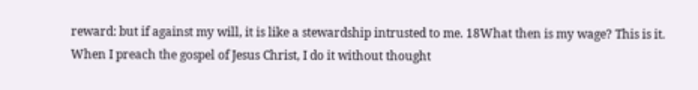reward: but if against my will, it is like a stewardship intrusted to me. 18What then is my wage? This is it. When I preach the gospel of Jesus Christ, I do it without thought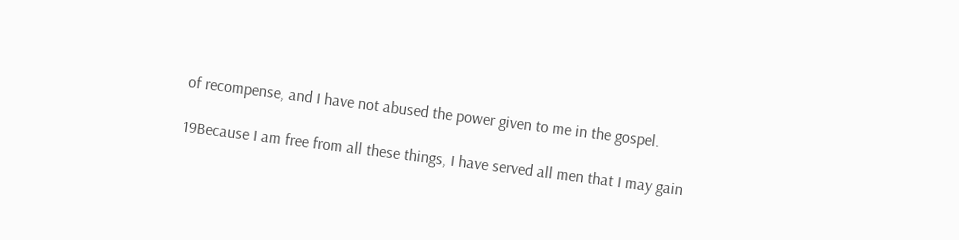of recompense, and I have not abused the power given to me in the gospel.

19Because I am free from all these things, I have served all men that I may gain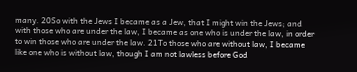many. 20So with the Jews I became as a Jew, that I might win the Jews; and with those who are under the law, I became as one who is under the law, in order to win those who are under the law. 21To those who are without law, I became like one who is without law, though I am not lawless before God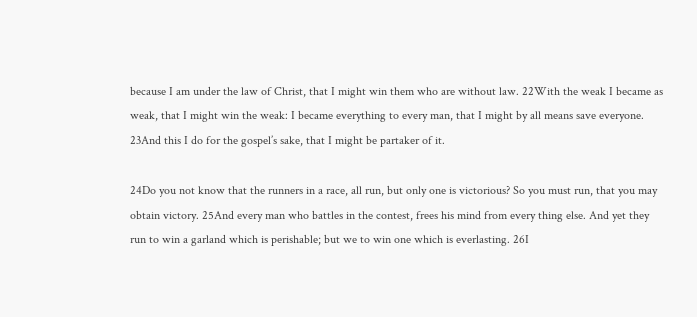because I am under the law of Christ, that I might win them who are without law. 22With the weak I became as weak, that I might win the weak: I became everything to every man, that I might by all means save everyone. 23And this I do for the gospel’s sake, that I might be partaker of it.

24Do you not know that the runners in a race, all run, but only one is victorious? So you must run, that you may obtain victory. 25And every man who battles in the contest, frees his mind from every thing else. And yet they run to win a garland which is perishable; but we to win one which is everlasting. 26I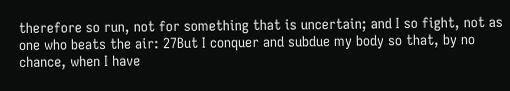therefore so run, not for something that is uncertain; and I so fight, not as one who beats the air: 27But I conquer and subdue my body so that, by no chance, when I have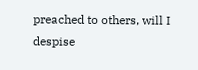preached to others, will I despise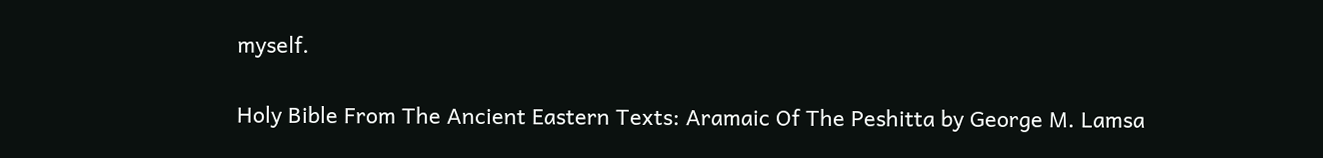myself.

Holy Bible From The Ancient Eastern Texts: Aramaic Of The Peshitta by George M. Lamsa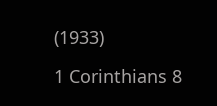(1933)

1 Corinthians 8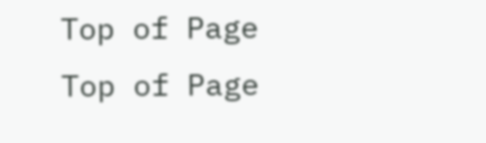Top of Page
Top of Page